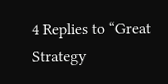4 Replies to “Great Strategy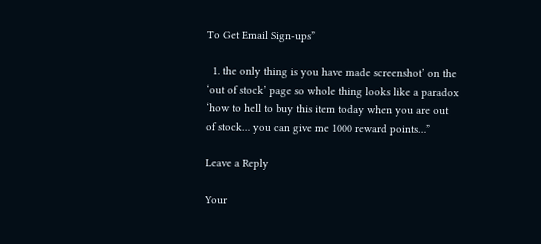To Get Email Sign-ups”

  1. the only thing is you have made screenshot’ on the ‘out of stock’ page so whole thing looks like a paradox ‘how to hell to buy this item today when you are out of stock… you can give me 1000 reward points…”

Leave a Reply

Your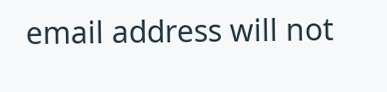email address will not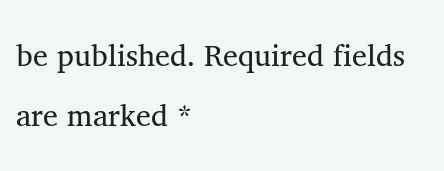be published. Required fields are marked *